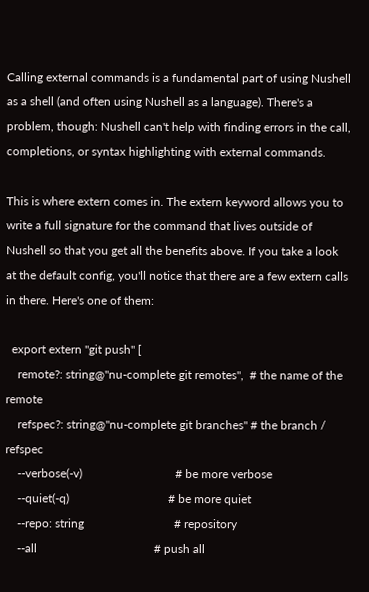Calling external commands is a fundamental part of using Nushell as a shell (and often using Nushell as a language). There's a problem, though: Nushell can't help with finding errors in the call, completions, or syntax highlighting with external commands.

This is where extern comes in. The extern keyword allows you to write a full signature for the command that lives outside of Nushell so that you get all the benefits above. If you take a look at the default config, you'll notice that there are a few extern calls in there. Here's one of them:

  export extern "git push" [
    remote?: string@"nu-complete git remotes",  # the name of the remote
    refspec?: string@"nu-complete git branches" # the branch / refspec
    --verbose(-v)                               # be more verbose
    --quiet(-q)                                 # be more quiet
    --repo: string                              # repository
    --all                                       # push all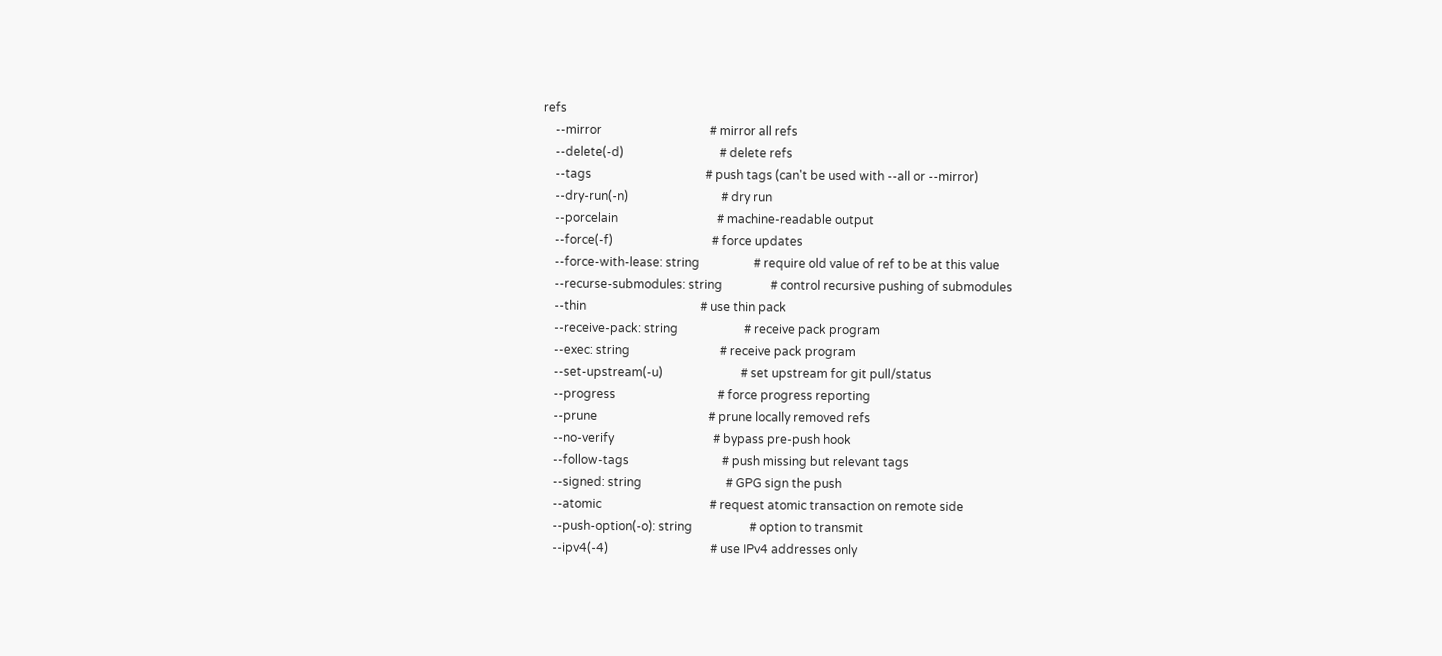refs
    --mirror                                    # mirror all refs
    --delete(-d)                                # delete refs
    --tags                                      # push tags (can't be used with --all or --mirror)
    --dry-run(-n)                               # dry run
    --porcelain                                 # machine-readable output
    --force(-f)                                 # force updates
    --force-with-lease: string                  # require old value of ref to be at this value
    --recurse-submodules: string                # control recursive pushing of submodules
    --thin                                      # use thin pack
    --receive-pack: string                      # receive pack program
    --exec: string                              # receive pack program
    --set-upstream(-u)                          # set upstream for git pull/status
    --progress                                  # force progress reporting
    --prune                                     # prune locally removed refs
    --no-verify                                 # bypass pre-push hook
    --follow-tags                               # push missing but relevant tags
    --signed: string                            # GPG sign the push
    --atomic                                    # request atomic transaction on remote side
    --push-option(-o): string                   # option to transmit
    --ipv4(-4)                                  # use IPv4 addresses only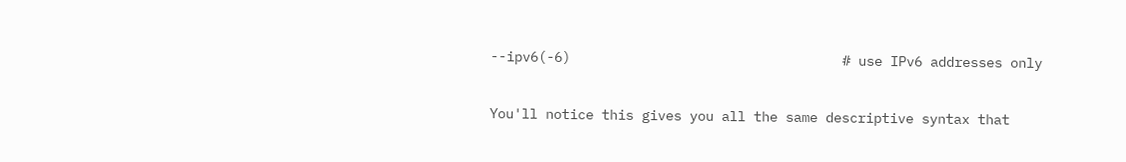--ipv6(-6)                                  # use IPv6 addresses only

You'll notice this gives you all the same descriptive syntax that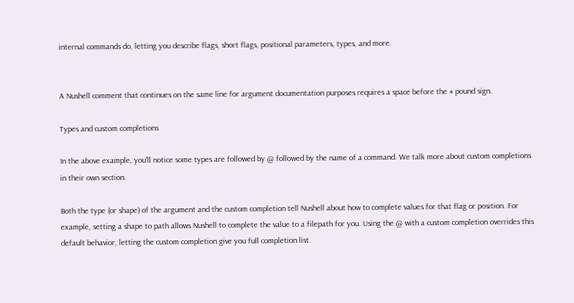internal commands do, letting you describe flags, short flags, positional parameters, types, and more.


A Nushell comment that continues on the same line for argument documentation purposes requires a space before the # pound sign.

Types and custom completions

In the above example, you'll notice some types are followed by @ followed by the name of a command. We talk more about custom completions in their own section.

Both the type (or shape) of the argument and the custom completion tell Nushell about how to complete values for that flag or position. For example, setting a shape to path allows Nushell to complete the value to a filepath for you. Using the @ with a custom completion overrides this default behavior, letting the custom completion give you full completion list.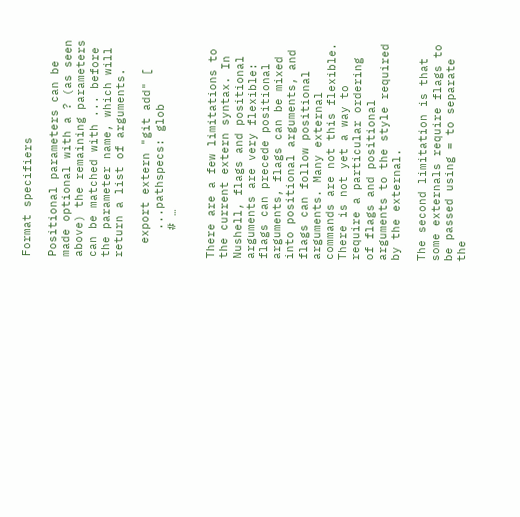Format specifiers

Positional parameters can be made optional with a ? (as seen above) the remaining parameters can be matched with ... before the parameter name, which will return a list of arguments.

  export extern "git add" [
    ...pathspecs: glob
    # …


There are a few limitations to the current extern syntax. In Nushell, flags and positional arguments are very flexible: flags can precede positional arguments, flags can be mixed into positional arguments, and flags can follow positional arguments. Many external commands are not this flexible. There is not yet a way to require a particular ordering of flags and positional arguments to the style required by the external.

The second limitation is that some externals require flags to be passed using = to separate the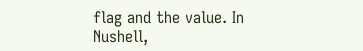flag and the value. In Nushell,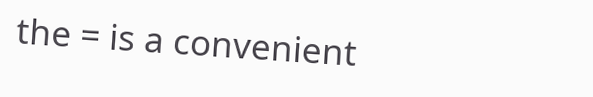the = is a convenient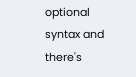optional syntax and there's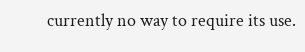currently no way to require its use.